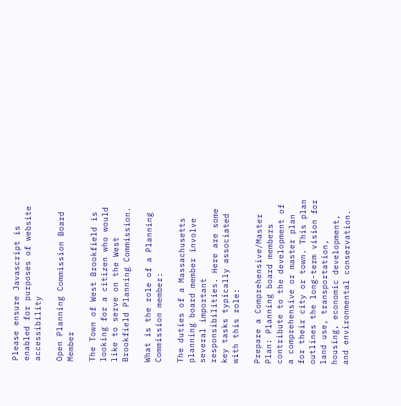Please ensure Javascript is enabled for purposes of website accessibility

Open Planning Commission Board Member

The Town of West Brookfield is looking for a citizen who would like to serve on the West Brookfield Planning Commission.

What is the role of a Planning Commission member:

The duties of a Massachusetts planning board member involve several important responsibilities. Here are some key tasks typically associated with this role:

Prepare a Comprehensive/Master Plan: Planning board members contribute to the development of a comprehensive or master plan for their city or town. This plan outlines the long-term vision for land use, transportation, housing, economic development, and environmental conservation.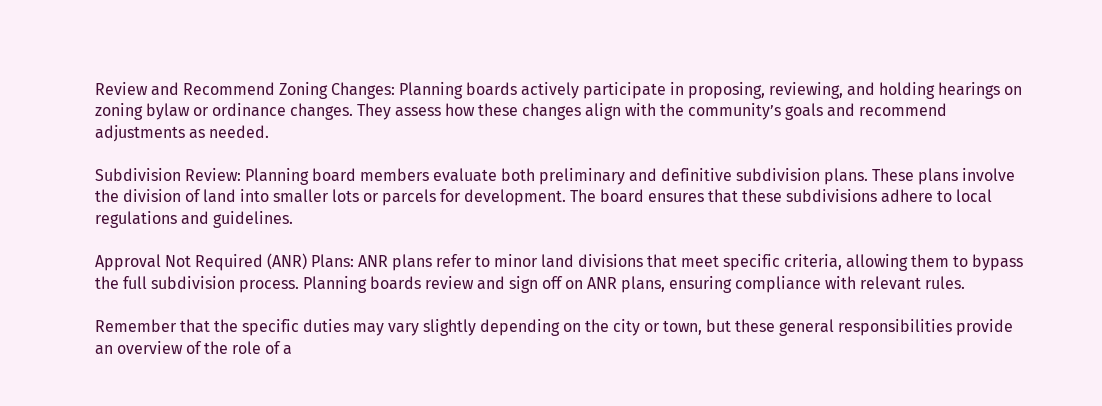Review and Recommend Zoning Changes: Planning boards actively participate in proposing, reviewing, and holding hearings on zoning bylaw or ordinance changes. They assess how these changes align with the community’s goals and recommend adjustments as needed.

Subdivision Review: Planning board members evaluate both preliminary and definitive subdivision plans. These plans involve the division of land into smaller lots or parcels for development. The board ensures that these subdivisions adhere to local regulations and guidelines.

Approval Not Required (ANR) Plans: ANR plans refer to minor land divisions that meet specific criteria, allowing them to bypass the full subdivision process. Planning boards review and sign off on ANR plans, ensuring compliance with relevant rules.

Remember that the specific duties may vary slightly depending on the city or town, but these general responsibilities provide an overview of the role of a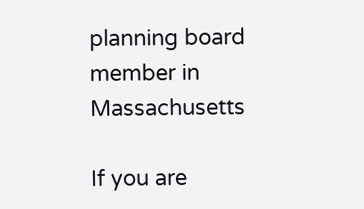planning board member in Massachusetts

If you are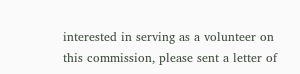interested in serving as a volunteer on this commission, please sent a letter of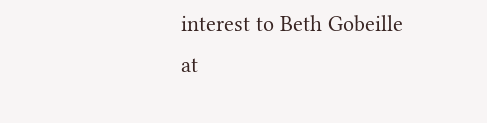interest to Beth Gobeille at